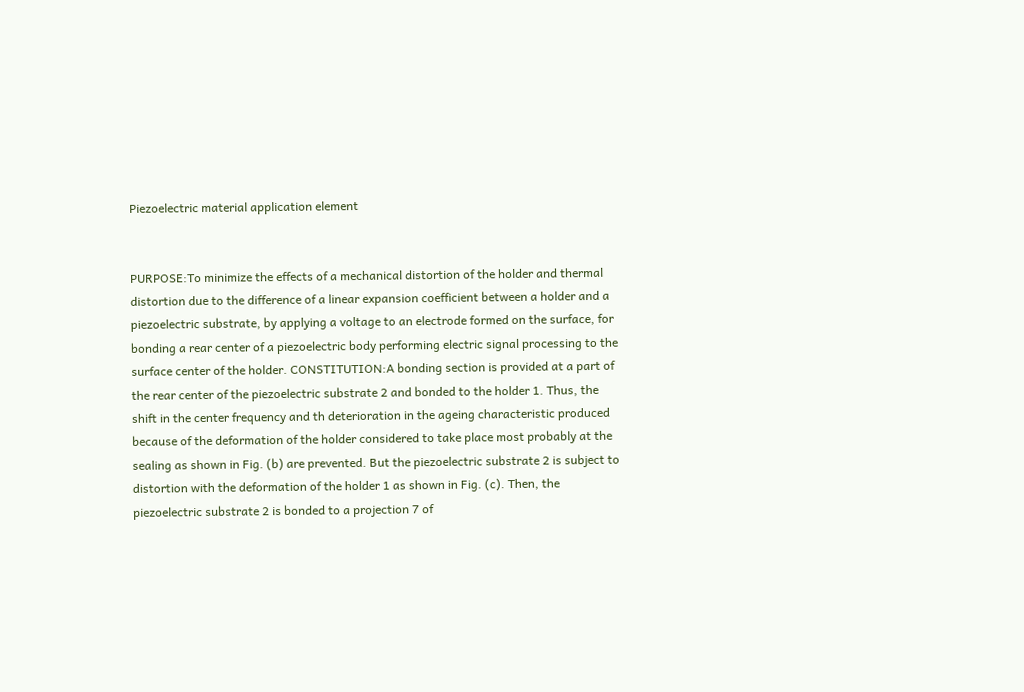Piezoelectric material application element


PURPOSE:To minimize the effects of a mechanical distortion of the holder and thermal distortion due to the difference of a linear expansion coefficient between a holder and a piezoelectric substrate, by applying a voltage to an electrode formed on the surface, for bonding a rear center of a piezoelectric body performing electric signal processing to the surface center of the holder. CONSTITUTION:A bonding section is provided at a part of the rear center of the piezoelectric substrate 2 and bonded to the holder 1. Thus, the shift in the center frequency and th deterioration in the ageing characteristic produced because of the deformation of the holder considered to take place most probably at the sealing as shown in Fig. (b) are prevented. But the piezoelectric substrate 2 is subject to distortion with the deformation of the holder 1 as shown in Fig. (c). Then, the piezoelectric substrate 2 is bonded to a projection 7 of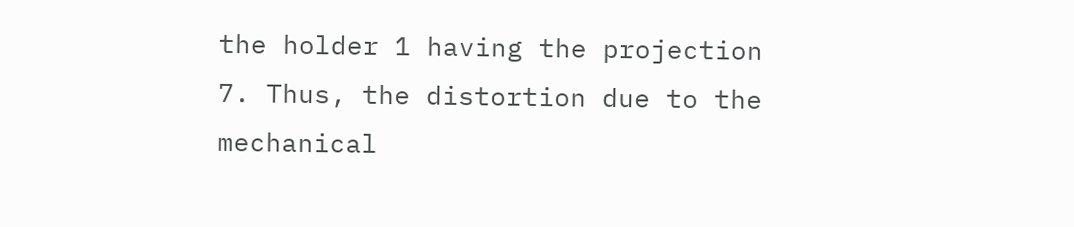the holder 1 having the projection 7. Thus, the distortion due to the mechanical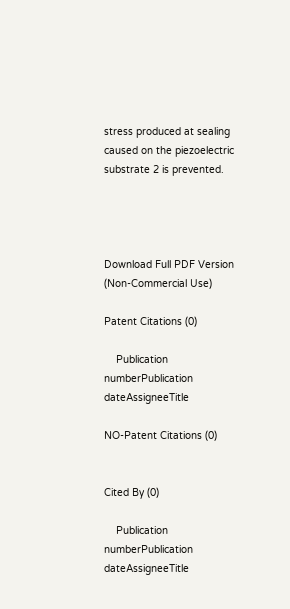stress produced at sealing caused on the piezoelectric substrate 2 is prevented.




Download Full PDF Version (Non-Commercial Use)

Patent Citations (0)

    Publication numberPublication dateAssigneeTitle

NO-Patent Citations (0)


Cited By (0)

    Publication numberPublication dateAssigneeTitle